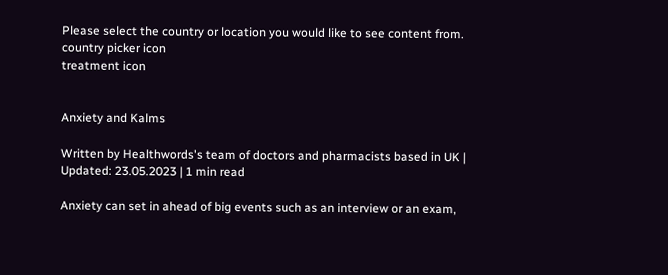Please select the country or location you would like to see content from.
country picker icon
treatment icon


Anxiety and Kalms

Written by Healthwords's team of doctors and pharmacists based in UK | Updated: 23.05.2023 | 1 min read

Anxiety can set in ahead of big events such as an interview or an exam,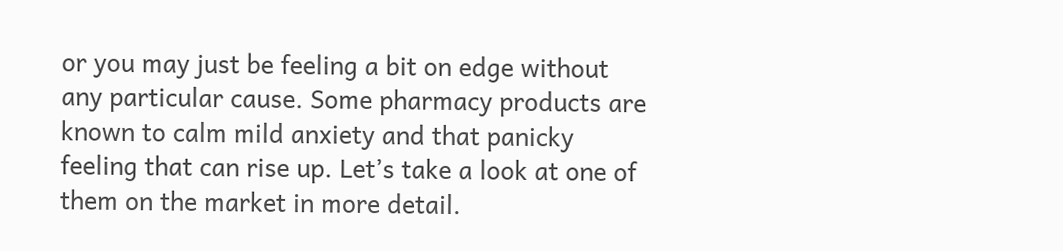or you may just be feeling a bit on edge without any particular cause. Some pharmacy products are known to calm mild anxiety and that panicky feeling that can rise up. Let’s take a look at one of them on the market in more detail.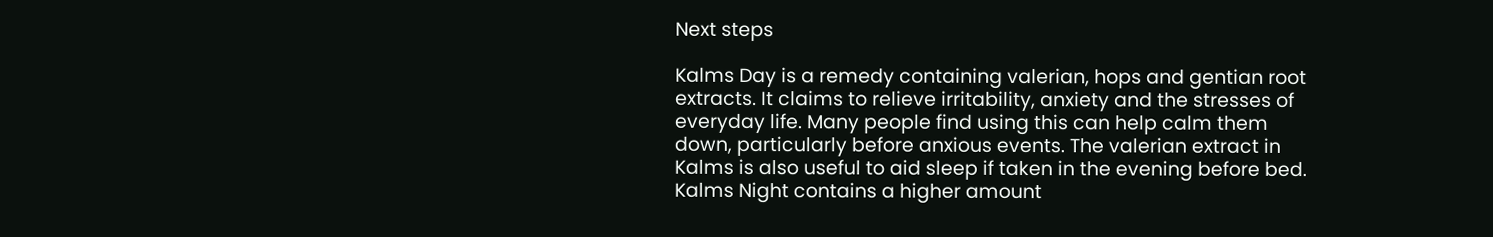Next steps

Kalms Day is a remedy containing valerian, hops and gentian root extracts. It claims to relieve irritability, anxiety and the stresses of everyday life. Many people find using this can help calm them down, particularly before anxious events. The valerian extract in Kalms is also useful to aid sleep if taken in the evening before bed. Kalms Night contains a higher amount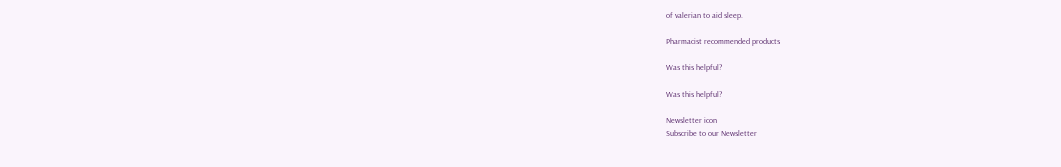of valerian to aid sleep.

Pharmacist recommended products

Was this helpful?

Was this helpful?

Newsletter icon
Subscribe to our Newsletter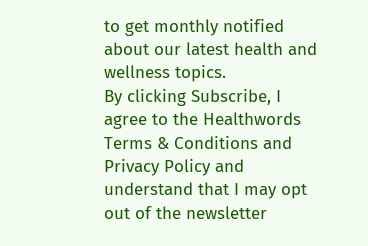to get monthly notified about our latest health and wellness topics.
By clicking Subscribe, I agree to the Healthwords Terms & Conditions and Privacy Policy and understand that I may opt out of the newsletter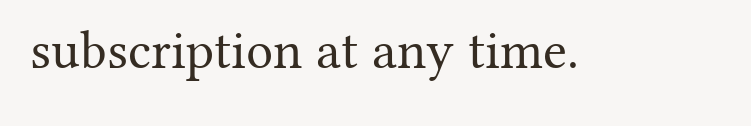subscription at any time.